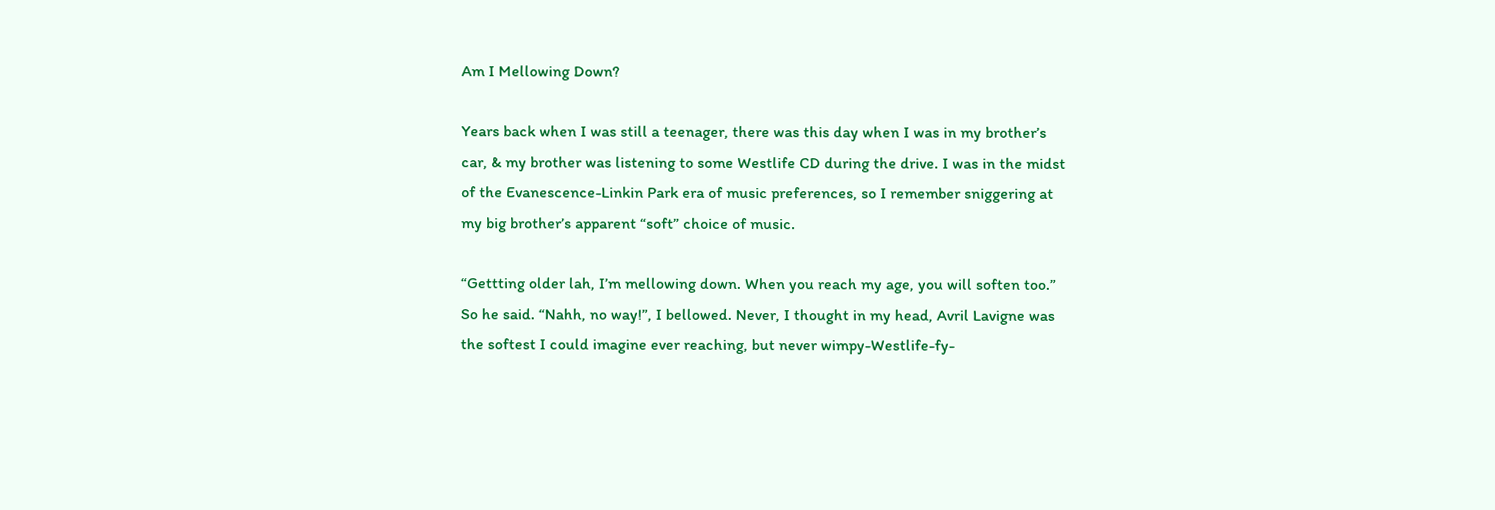Am I Mellowing Down?

Years back when I was still a teenager, there was this day when I was in my brother’s car, & my brother was listening to some Westlife CD during the drive. I was in the midst of the Evanescence-Linkin Park era of music preferences, so I remember sniggering at my big brother’s apparent “soft” choice of music.

“Gettting older lah, I’m mellowing down. When you reach my age, you will soften too.” So he said. “Nahh, no way!”, I bellowed. Never, I thought in my head, Avril Lavigne was the softest I could imagine ever reaching, but never wimpy-Westlife-fy-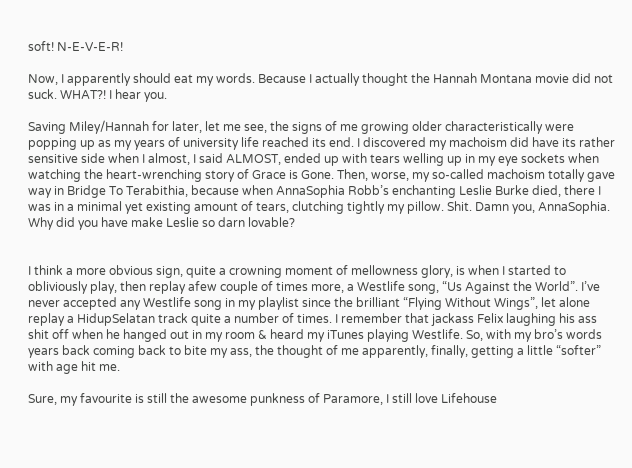soft! N-E-V-E-R!

Now, I apparently should eat my words. Because I actually thought the Hannah Montana movie did not suck. WHAT?! I hear you.

Saving Miley/Hannah for later, let me see, the signs of me growing older characteristically were popping up as my years of university life reached its end. I discovered my machoism did have its rather sensitive side when I almost, I said ALMOST, ended up with tears welling up in my eye sockets when watching the heart-wrenching story of Grace is Gone. Then, worse, my so-called machoism totally gave way in Bridge To Terabithia, because when AnnaSophia Robb’s enchanting Leslie Burke died, there I was in a minimal yet existing amount of tears, clutching tightly my pillow. Shit. Damn you, AnnaSophia. Why did you have make Leslie so darn lovable?


I think a more obvious sign, quite a crowning moment of mellowness glory, is when I started to obliviously play, then replay afew couple of times more, a Westlife song, “Us Against the World”. I’ve never accepted any Westlife song in my playlist since the brilliant “Flying Without Wings”, let alone replay a HidupSelatan track quite a number of times. I remember that jackass Felix laughing his ass shit off when he hanged out in my room & heard my iTunes playing Westlife. So, with my bro’s words years back coming back to bite my ass, the thought of me apparently, finally, getting a little “softer” with age hit me.

Sure, my favourite is still the awesome punkness of Paramore, I still love Lifehouse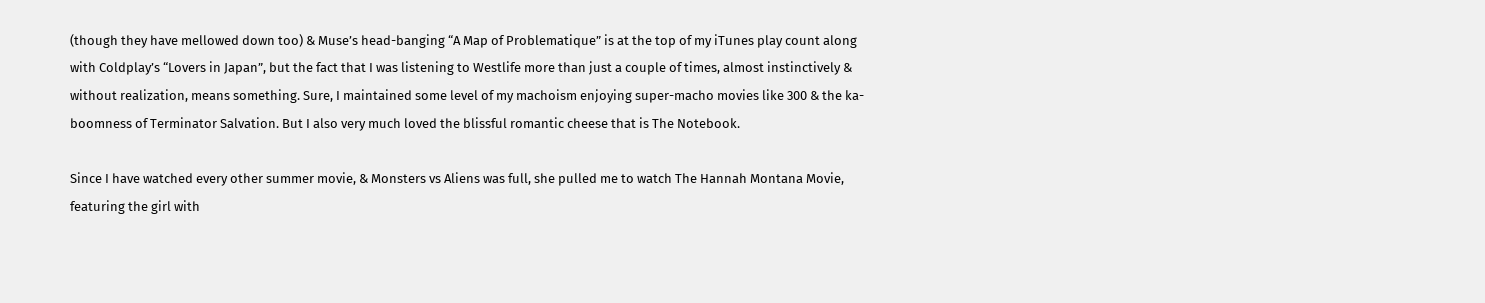(though they have mellowed down too) & Muse’s head-banging “A Map of Problematique” is at the top of my iTunes play count along with Coldplay’s “Lovers in Japan”, but the fact that I was listening to Westlife more than just a couple of times, almost instinctively & without realization, means something. Sure, I maintained some level of my machoism enjoying super-macho movies like 300 & the ka-boomness of Terminator Salvation. But I also very much loved the blissful romantic cheese that is The Notebook.

Since I have watched every other summer movie, & Monsters vs Aliens was full, she pulled me to watch The Hannah Montana Movie, featuring the girl with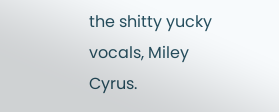the shitty yucky vocals, Miley Cyrus.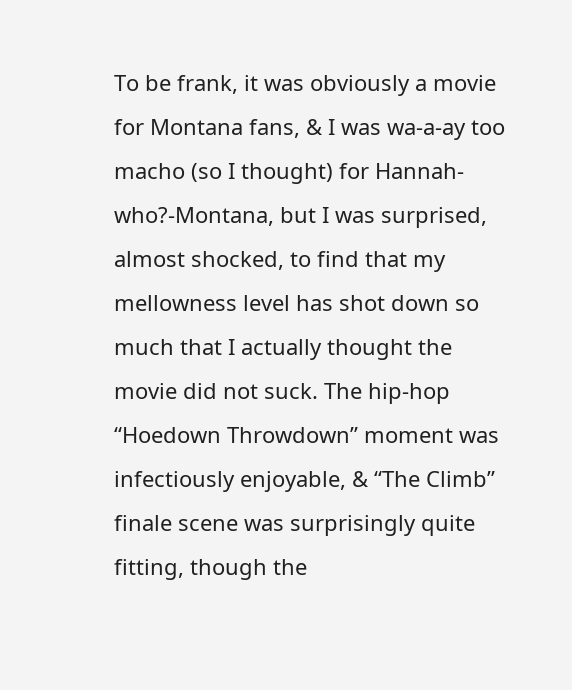To be frank, it was obviously a movie for Montana fans, & I was wa-a-ay too macho (so I thought) for Hannah-who?-Montana, but I was surprised, almost shocked, to find that my mellowness level has shot down so much that I actually thought the movie did not suck. The hip-hop “Hoedown Throwdown” moment was infectiously enjoyable, & “The Climb” finale scene was surprisingly quite fitting, though the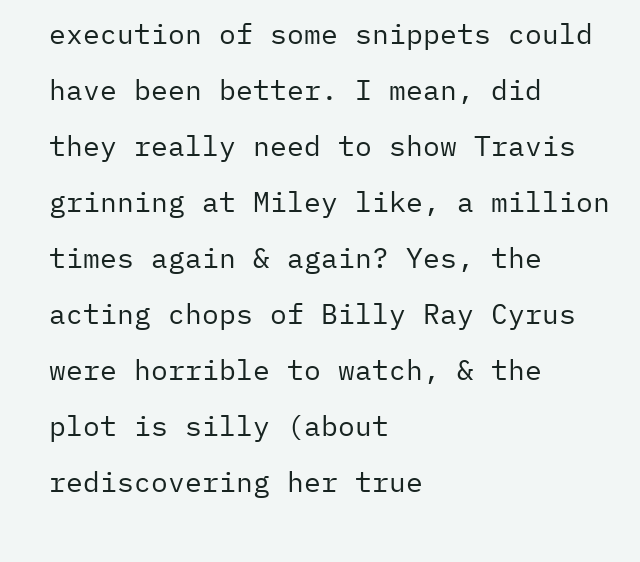execution of some snippets could have been better. I mean, did they really need to show Travis grinning at Miley like, a million times again & again? Yes, the acting chops of Billy Ray Cyrus were horrible to watch, & the plot is silly (about rediscovering her true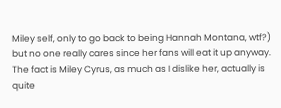Miley self, only to go back to being Hannah Montana, wtf?) but no one really cares since her fans will eat it up anyway. The fact is Miley Cyrus, as much as I dislike her, actually is quite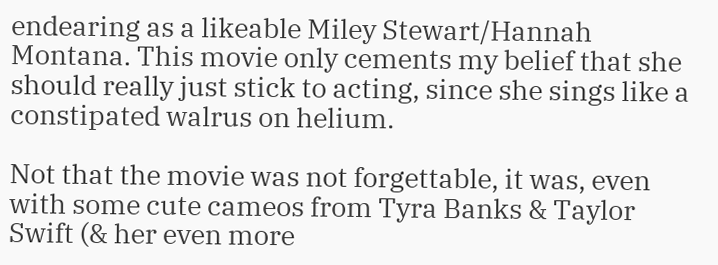endearing as a likeable Miley Stewart/Hannah Montana. This movie only cements my belief that she should really just stick to acting, since she sings like a constipated walrus on helium.

Not that the movie was not forgettable, it was, even with some cute cameos from Tyra Banks & Taylor Swift (& her even more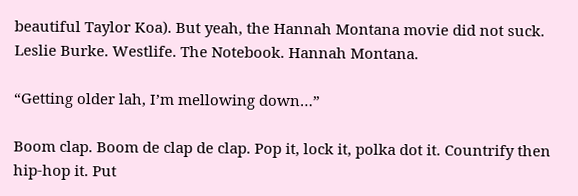beautiful Taylor Koa). But yeah, the Hannah Montana movie did not suck. Leslie Burke. Westlife. The Notebook. Hannah Montana.

“Getting older lah, I’m mellowing down…”

Boom clap. Boom de clap de clap. Pop it, lock it, polka dot it. Countrify then hip-hop it. Put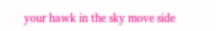your hawk in the sky move side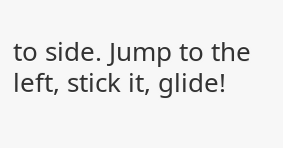to side. Jump to the left, stick it, glide!